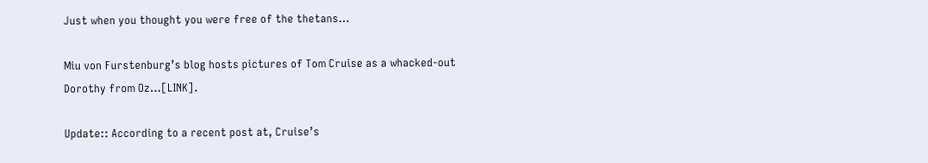Just when you thought you were free of the thetans…

Miu von Furstenburg’s blog hosts pictures of Tom Cruise as a whacked-out Dorothy from Oz…[LINK].

Update:: According to a recent post at, Cruise’s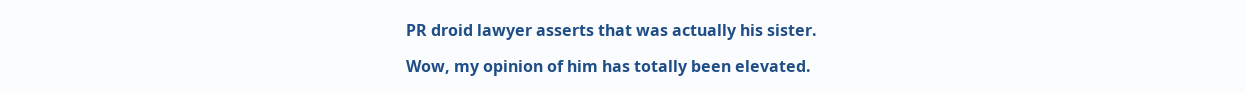PR droid lawyer asserts that was actually his sister.

Wow, my opinion of him has totally been elevated.